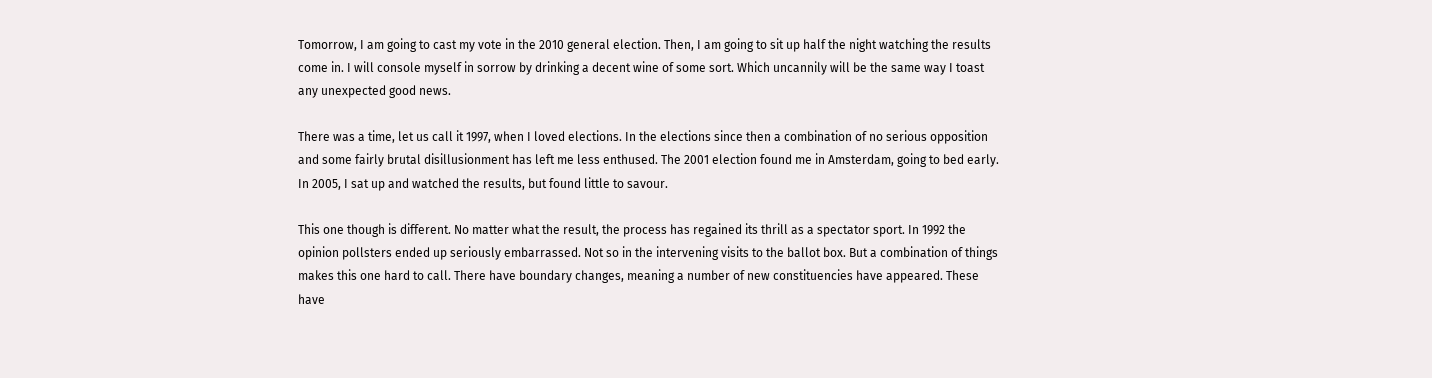Tomorrow, I am going to cast my vote in the 2010 general election. Then, I am going to sit up half the night watching the results come in. I will console myself in sorrow by drinking a decent wine of some sort. Which uncannily will be the same way I toast any unexpected good news.

There was a time, let us call it 1997, when I loved elections. In the elections since then a combination of no serious opposition and some fairly brutal disillusionment has left me less enthused. The 2001 election found me in Amsterdam, going to bed early. In 2005, I sat up and watched the results, but found little to savour.

This one though is different. No matter what the result, the process has regained its thrill as a spectator sport. In 1992 the opinion pollsters ended up seriously embarrassed. Not so in the intervening visits to the ballot box. But a combination of things makes this one hard to call. There have boundary changes, meaning a number of new constituencies have appeared. These have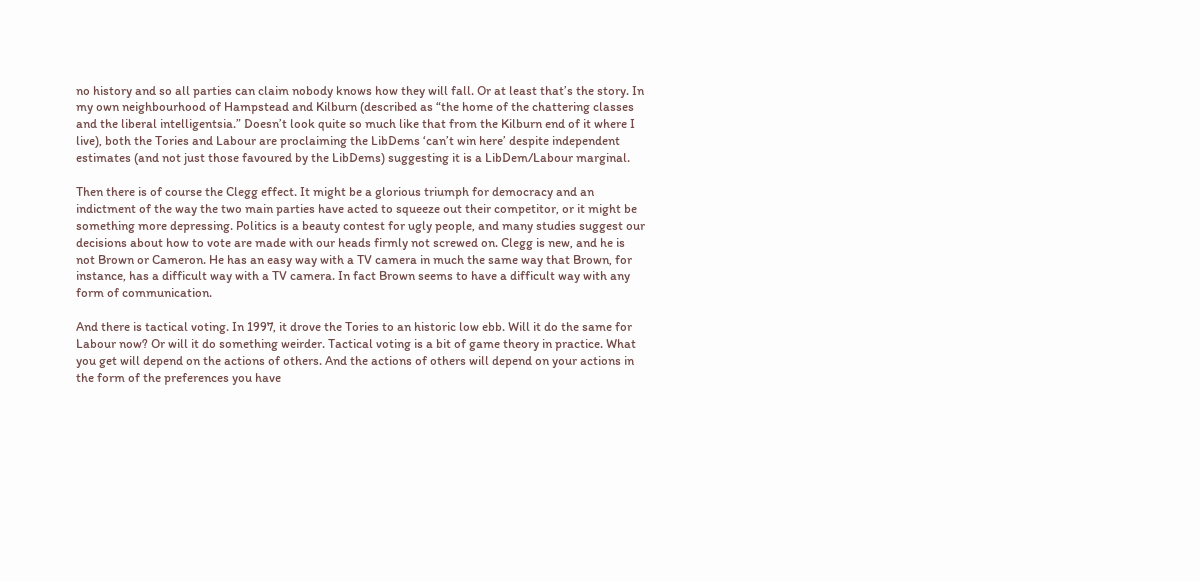no history and so all parties can claim nobody knows how they will fall. Or at least that’s the story. In my own neighbourhood of Hampstead and Kilburn (described as “the home of the chattering classes and the liberal intelligentsia.” Doesn’t look quite so much like that from the Kilburn end of it where I live), both the Tories and Labour are proclaiming the LibDems ‘can’t win here’ despite independent estimates (and not just those favoured by the LibDems) suggesting it is a LibDem/Labour marginal.

Then there is of course the Clegg effect. It might be a glorious triumph for democracy and an indictment of the way the two main parties have acted to squeeze out their competitor, or it might be something more depressing. Politics is a beauty contest for ugly people, and many studies suggest our decisions about how to vote are made with our heads firmly not screwed on. Clegg is new, and he is not Brown or Cameron. He has an easy way with a TV camera in much the same way that Brown, for instance, has a difficult way with a TV camera. In fact Brown seems to have a difficult way with any form of communication.

And there is tactical voting. In 1997, it drove the Tories to an historic low ebb. Will it do the same for Labour now? Or will it do something weirder. Tactical voting is a bit of game theory in practice. What you get will depend on the actions of others. And the actions of others will depend on your actions in the form of the preferences you have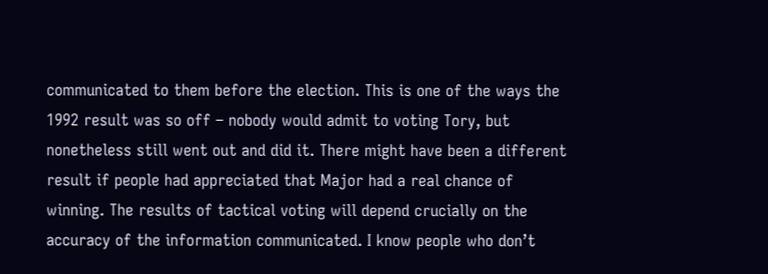communicated to them before the election. This is one of the ways the 1992 result was so off – nobody would admit to voting Tory, but nonetheless still went out and did it. There might have been a different result if people had appreciated that Major had a real chance of winning. The results of tactical voting will depend crucially on the accuracy of the information communicated. I know people who don’t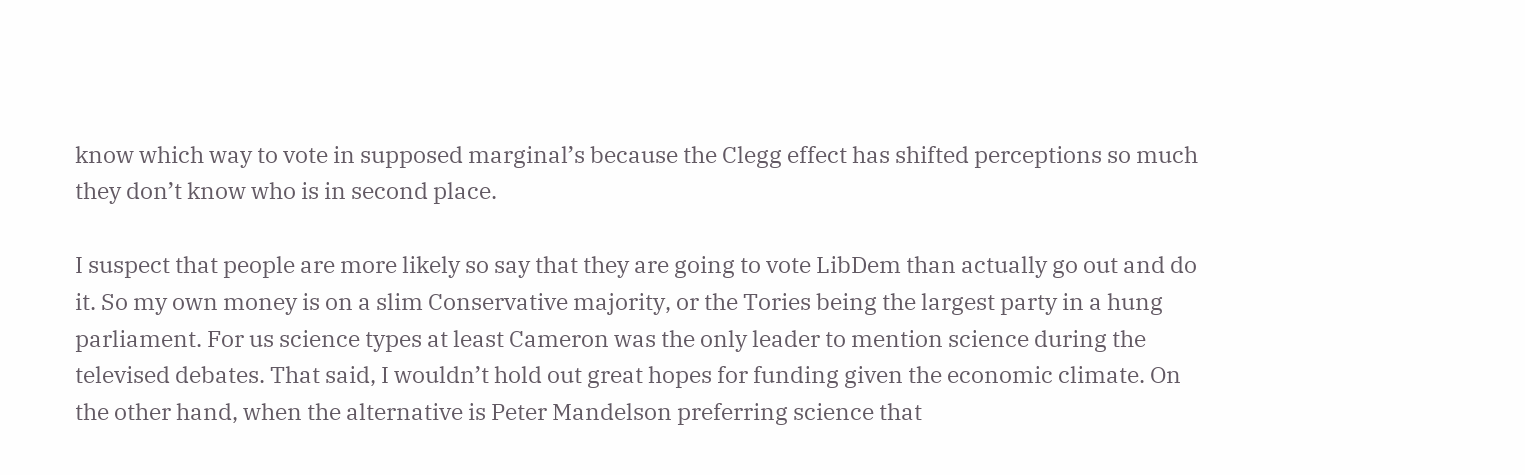know which way to vote in supposed marginal’s because the Clegg effect has shifted perceptions so much they don’t know who is in second place.

I suspect that people are more likely so say that they are going to vote LibDem than actually go out and do it. So my own money is on a slim Conservative majority, or the Tories being the largest party in a hung parliament. For us science types at least Cameron was the only leader to mention science during the televised debates. That said, I wouldn’t hold out great hopes for funding given the economic climate. On the other hand, when the alternative is Peter Mandelson preferring science that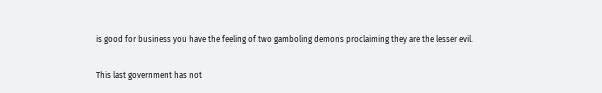is good for business you have the feeling of two gamboling demons proclaiming they are the lesser evil.

This last government has not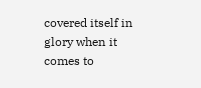covered itself in glory when it comes to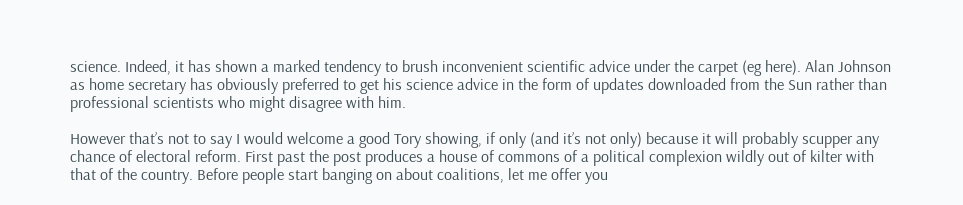science. Indeed, it has shown a marked tendency to brush inconvenient scientific advice under the carpet (eg here). Alan Johnson as home secretary has obviously preferred to get his science advice in the form of updates downloaded from the Sun rather than professional scientists who might disagree with him.

However that’s not to say I would welcome a good Tory showing, if only (and it’s not only) because it will probably scupper any chance of electoral reform. First past the post produces a house of commons of a political complexion wildly out of kilter with that of the country. Before people start banging on about coalitions, let me offer you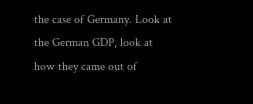the case of Germany. Look at the German GDP, look at how they came out of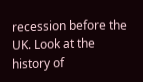recession before the UK. Look at the history of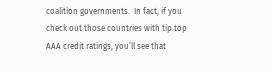coalition governments.  In fact, if you check out those countries with tip top AAA credit ratings, you’ll see that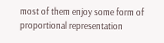most of them enjoy some form of proportional representation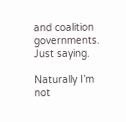and coalition governments. Just saying.

Naturally I’m not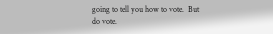going to tell you how to vote.  But do vote.